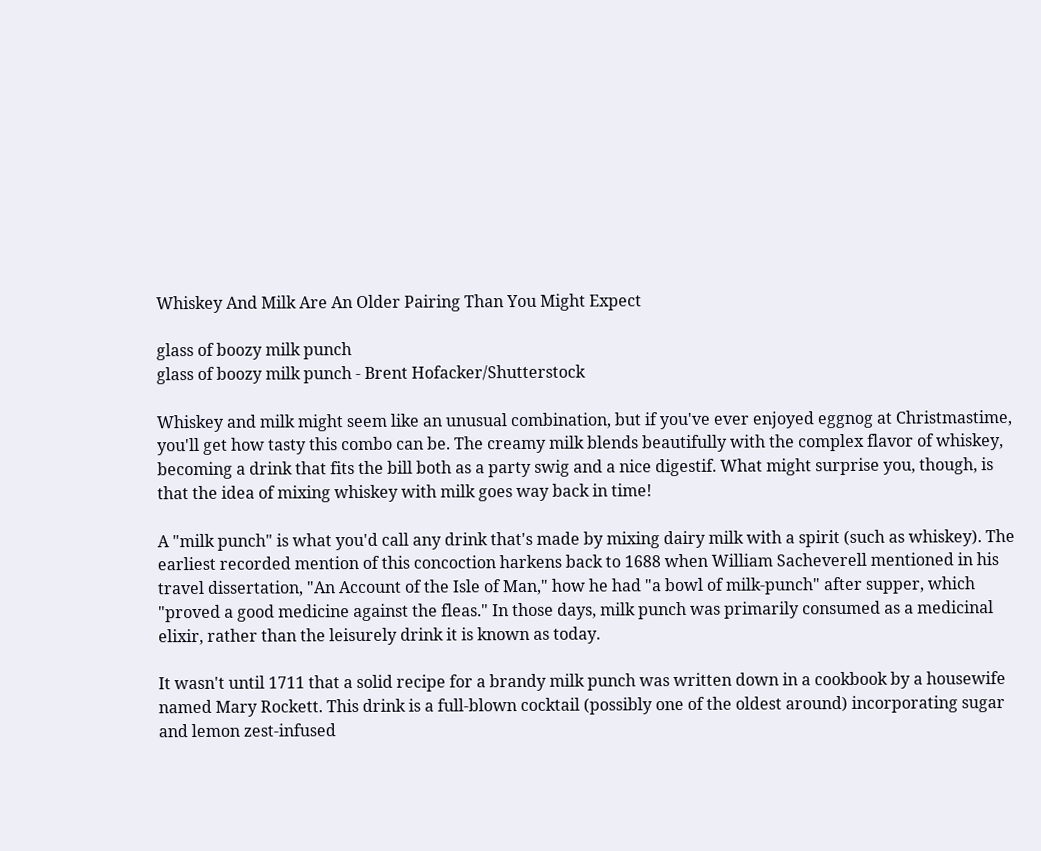Whiskey And Milk Are An Older Pairing Than You Might Expect

glass of boozy milk punch
glass of boozy milk punch - Brent Hofacker/Shutterstock

Whiskey and milk might seem like an unusual combination, but if you've ever enjoyed eggnog at Christmastime, you'll get how tasty this combo can be. The creamy milk blends beautifully with the complex flavor of whiskey, becoming a drink that fits the bill both as a party swig and a nice digestif. What might surprise you, though, is that the idea of mixing whiskey with milk goes way back in time!

A "milk punch" is what you'd call any drink that's made by mixing dairy milk with a spirit (such as whiskey). The earliest recorded mention of this concoction harkens back to 1688 when William Sacheverell mentioned in his travel dissertation, "An Account of the Isle of Man," how he had "a bowl of milk-punch" after supper, which "proved a good medicine against the fleas." In those days, milk punch was primarily consumed as a medicinal elixir, rather than the leisurely drink it is known as today.

It wasn't until 1711 that a solid recipe for a brandy milk punch was written down in a cookbook by a housewife named Mary Rockett. This drink is a full-blown cocktail (possibly one of the oldest around) incorporating sugar and lemon zest-infused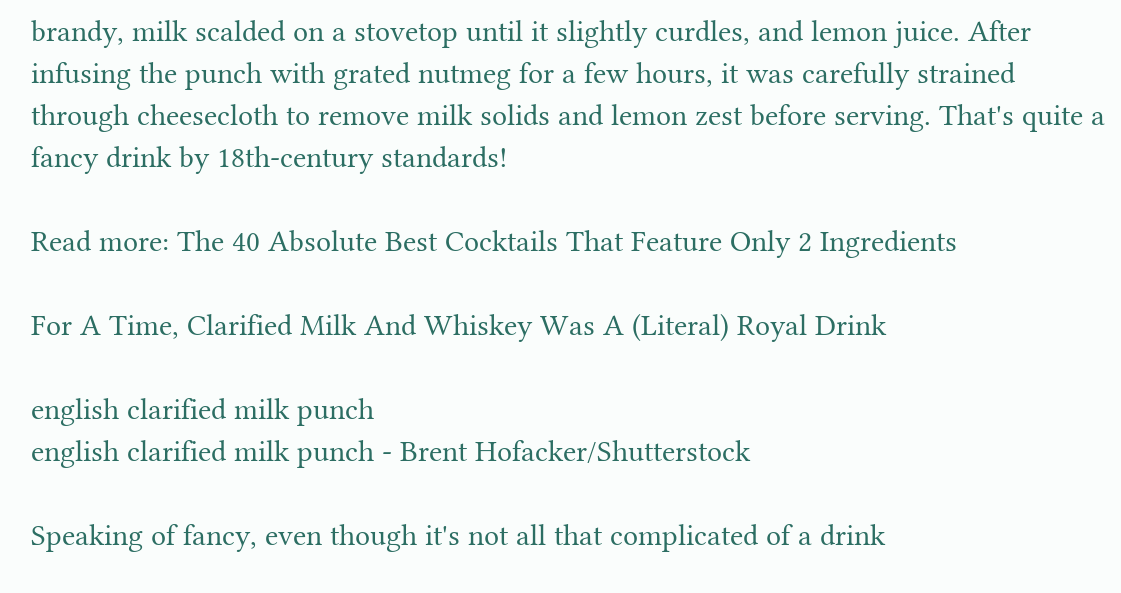brandy, milk scalded on a stovetop until it slightly curdles, and lemon juice. After infusing the punch with grated nutmeg for a few hours, it was carefully strained through cheesecloth to remove milk solids and lemon zest before serving. That's quite a fancy drink by 18th-century standards!

Read more: The 40 Absolute Best Cocktails That Feature Only 2 Ingredients

For A Time, Clarified Milk And Whiskey Was A (Literal) Royal Drink

english clarified milk punch
english clarified milk punch - Brent Hofacker/Shutterstock

Speaking of fancy, even though it's not all that complicated of a drink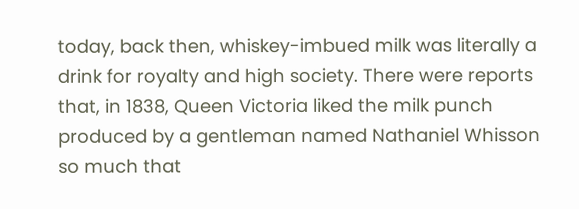today, back then, whiskey-imbued milk was literally a drink for royalty and high society. There were reports that, in 1838, Queen Victoria liked the milk punch produced by a gentleman named Nathaniel Whisson so much that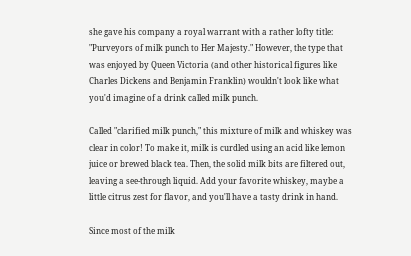she gave his company a royal warrant with a rather lofty title: "Purveyors of milk punch to Her Majesty." However, the type that was enjoyed by Queen Victoria (and other historical figures like Charles Dickens and Benjamin Franklin) wouldn't look like what you'd imagine of a drink called milk punch.

Called "clarified milk punch," this mixture of milk and whiskey was clear in color! To make it, milk is curdled using an acid like lemon juice or brewed black tea. Then, the solid milk bits are filtered out, leaving a see-through liquid. Add your favorite whiskey, maybe a little citrus zest for flavor, and you'll have a tasty drink in hand.

Since most of the milk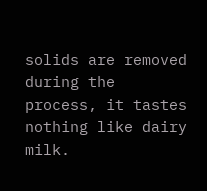solids are removed during the process, it tastes nothing like dairy milk.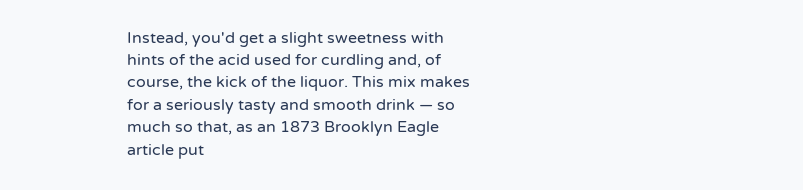Instead, you'd get a slight sweetness with hints of the acid used for curdling and, of course, the kick of the liquor. This mix makes for a seriously tasty and smooth drink — so much so that, as an 1873 Brooklyn Eagle article put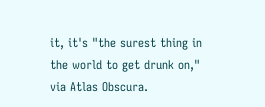it, it's "the surest thing in the world to get drunk on," via Atlas Obscura.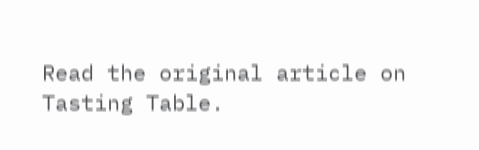Read the original article on Tasting Table.